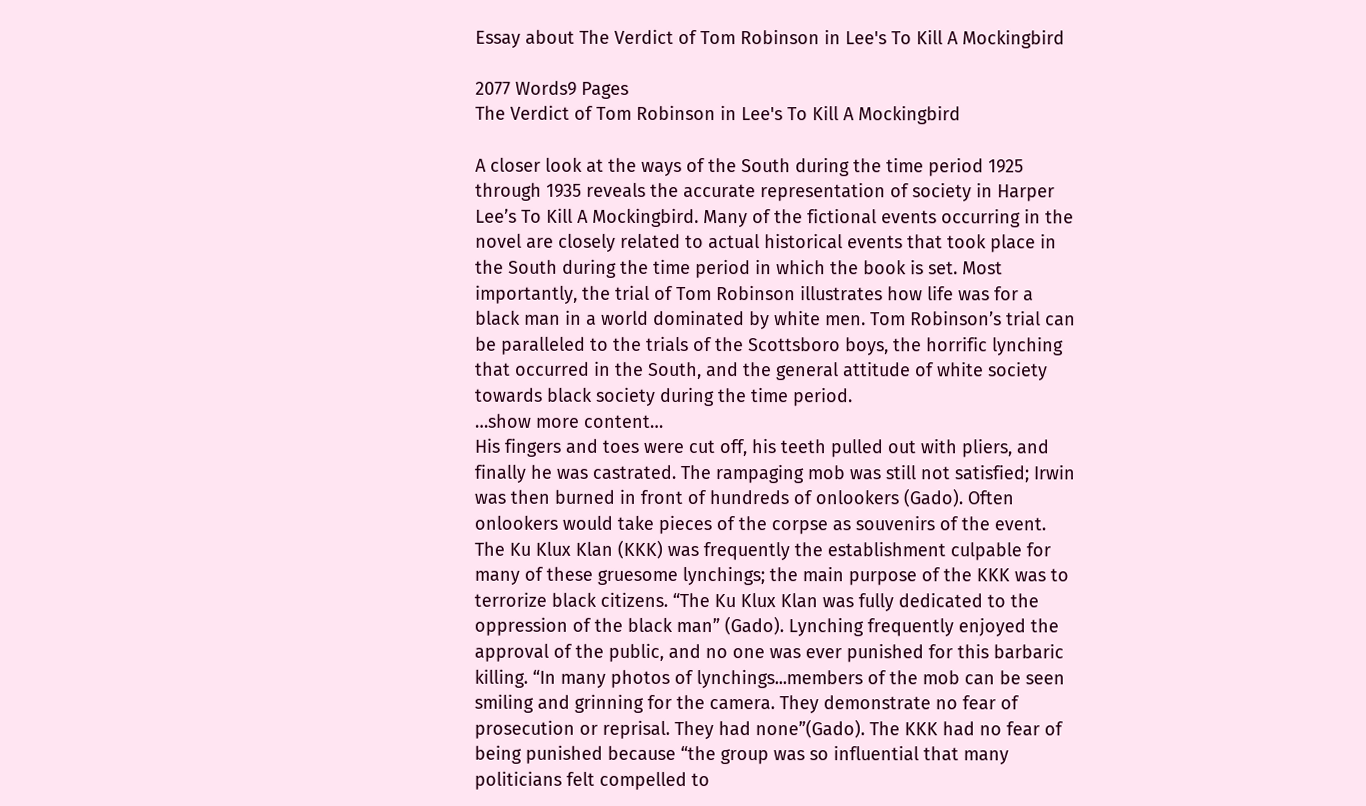Essay about The Verdict of Tom Robinson in Lee's To Kill A Mockingbird

2077 Words9 Pages
The Verdict of Tom Robinson in Lee's To Kill A Mockingbird

A closer look at the ways of the South during the time period 1925 through 1935 reveals the accurate representation of society in Harper Lee’s To Kill A Mockingbird. Many of the fictional events occurring in the novel are closely related to actual historical events that took place in the South during the time period in which the book is set. Most importantly, the trial of Tom Robinson illustrates how life was for a black man in a world dominated by white men. Tom Robinson’s trial can be paralleled to the trials of the Scottsboro boys, the horrific lynching that occurred in the South, and the general attitude of white society towards black society during the time period.
…show more content…
His fingers and toes were cut off, his teeth pulled out with pliers, and finally he was castrated. The rampaging mob was still not satisfied; Irwin was then burned in front of hundreds of onlookers (Gado). Often onlookers would take pieces of the corpse as souvenirs of the event. The Ku Klux Klan (KKK) was frequently the establishment culpable for many of these gruesome lynchings; the main purpose of the KKK was to terrorize black citizens. “The Ku Klux Klan was fully dedicated to the oppression of the black man” (Gado). Lynching frequently enjoyed the approval of the public, and no one was ever punished for this barbaric killing. “In many photos of lynchings...members of the mob can be seen smiling and grinning for the camera. They demonstrate no fear of prosecution or reprisal. They had none”(Gado). The KKK had no fear of being punished because “the group was so influential that many politicians felt compelled to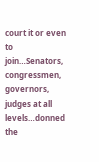court it or even to join…Senators, congressmen, governors, judges at all levels…donned the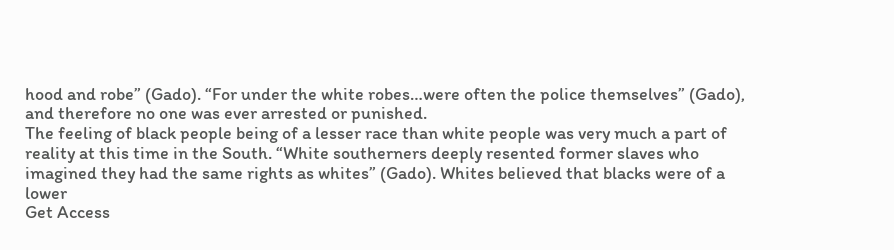hood and robe” (Gado). “For under the white robes…were often the police themselves” (Gado), and therefore no one was ever arrested or punished.
The feeling of black people being of a lesser race than white people was very much a part of reality at this time in the South. “White southerners deeply resented former slaves who imagined they had the same rights as whites” (Gado). Whites believed that blacks were of a lower
Get Access